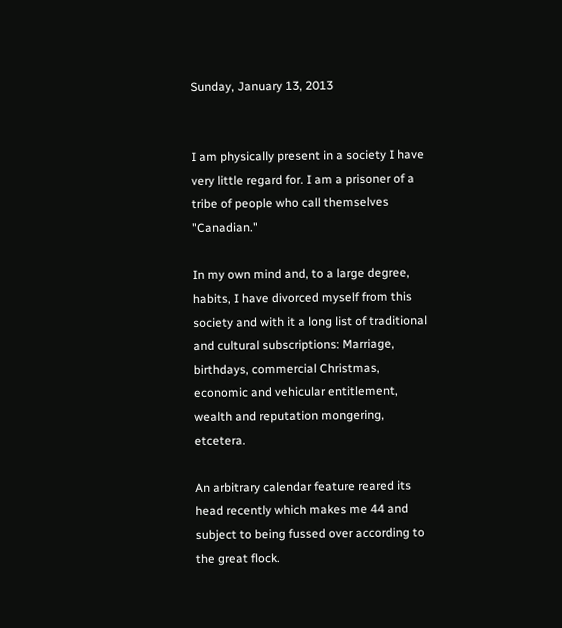Sunday, January 13, 2013


I am physically present in a society I have very little regard for. I am a prisoner of a tribe of people who call themselves "Canadian."

In my own mind and, to a large degree, habits, I have divorced myself from this society and with it a long list of traditional and cultural subscriptions: Marriage, birthdays, commercial Christmas, economic and vehicular entitlement, wealth and reputation mongering, etcetera.

An arbitrary calendar feature reared its head recently which makes me 44 and subject to being fussed over according to the great flock.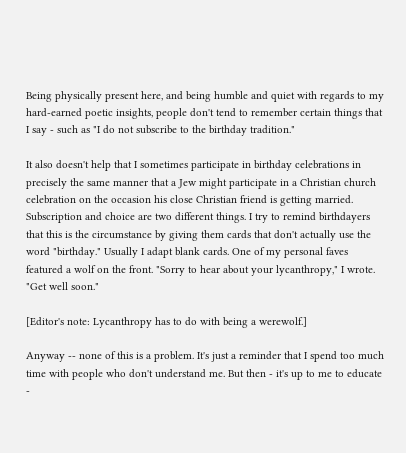Being physically present here, and being humble and quiet with regards to my hard-earned poetic insights, people don't tend to remember certain things that I say - such as "I do not subscribe to the birthday tradition."

It also doesn't help that I sometimes participate in birthday celebrations in precisely the same manner that a Jew might participate in a Christian church celebration on the occasion his close Christian friend is getting married. Subscription and choice are two different things. I try to remind birthdayers that this is the circumstance by giving them cards that don't actually use the word "birthday." Usually I adapt blank cards. One of my personal faves featured a wolf on the front. "Sorry to hear about your lycanthropy," I wrote. "Get well soon."

[Editor's note: Lycanthropy has to do with being a werewolf.]

Anyway -- none of this is a problem. It's just a reminder that I spend too much time with people who don't understand me. But then - it's up to me to educate -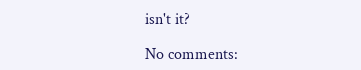isn't it?

No comments: